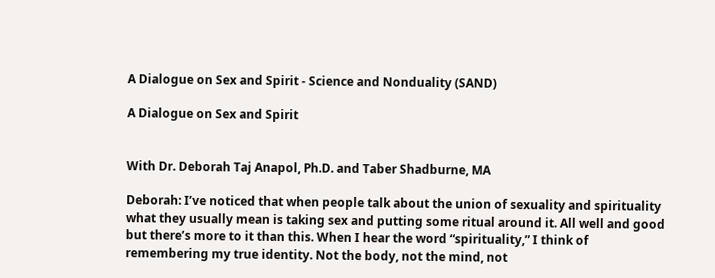A Dialogue on Sex and Spirit - Science and Nonduality (SAND)

A Dialogue on Sex and Spirit


With Dr. Deborah Taj Anapol, Ph.D. and Taber Shadburne, MA

Deborah: I’ve noticed that when people talk about the union of sexuality and spirituality what they usually mean is taking sex and putting some ritual around it. All well and good but there’s more to it than this. When I hear the word “spirituality,” I think of remembering my true identity. Not the body, not the mind, not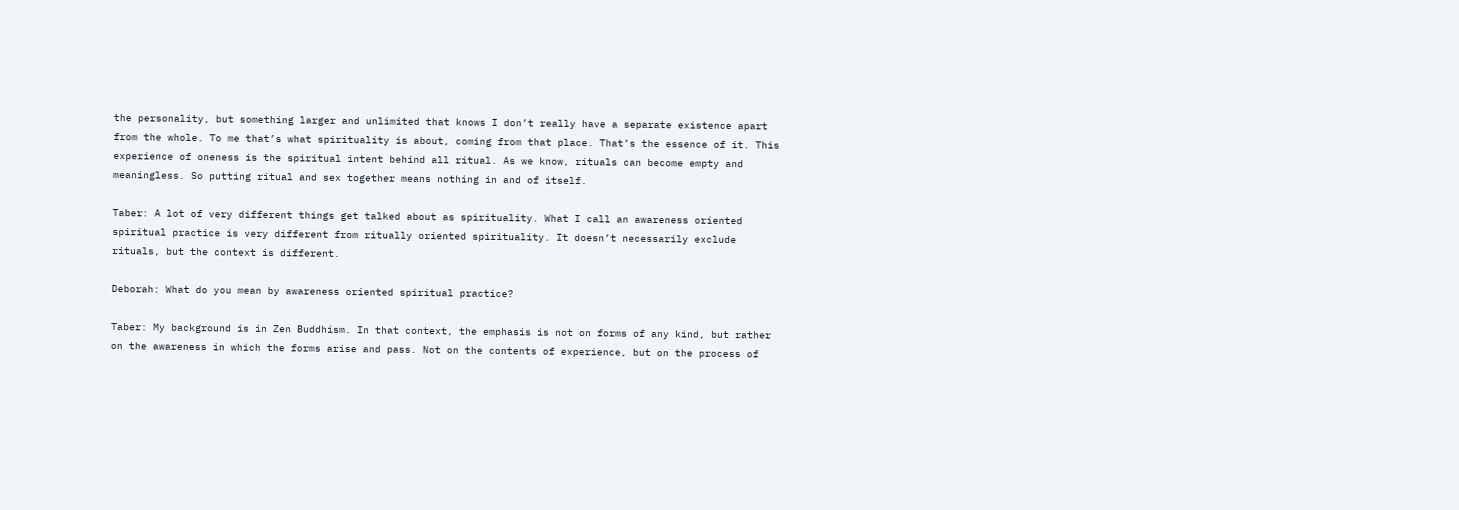the personality, but something larger and unlimited that knows I don’t really have a separate existence apart from the whole. To me that’s what spirituality is about, coming from that place. That’s the essence of it. This experience of oneness is the spiritual intent behind all ritual. As we know, rituals can become empty and meaningless. So putting ritual and sex together means nothing in and of itself.

Taber: A lot of very different things get talked about as spirituality. What I call an awareness oriented spiritual practice is very different from ritually oriented spirituality. It doesn’t necessarily exclude rituals, but the context is different.

Deborah: What do you mean by awareness oriented spiritual practice?

Taber: My background is in Zen Buddhism. In that context, the emphasis is not on forms of any kind, but rather on the awareness in which the forms arise and pass. Not on the contents of experience, but on the process of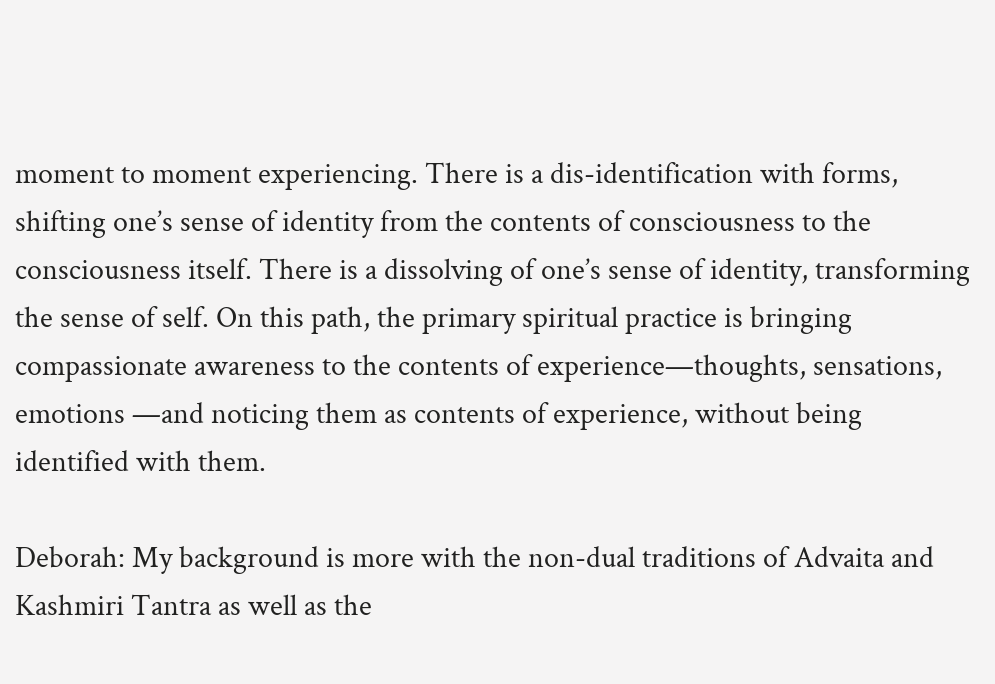moment to moment experiencing. There is a dis-identification with forms, shifting one’s sense of identity from the contents of consciousness to the consciousness itself. There is a dissolving of one’s sense of identity, transforming the sense of self. On this path, the primary spiritual practice is bringing compassionate awareness to the contents of experience—thoughts, sensations, emotions —and noticing them as contents of experience, without being identified with them.

Deborah: My background is more with the non-dual traditions of Advaita and Kashmiri Tantra as well as the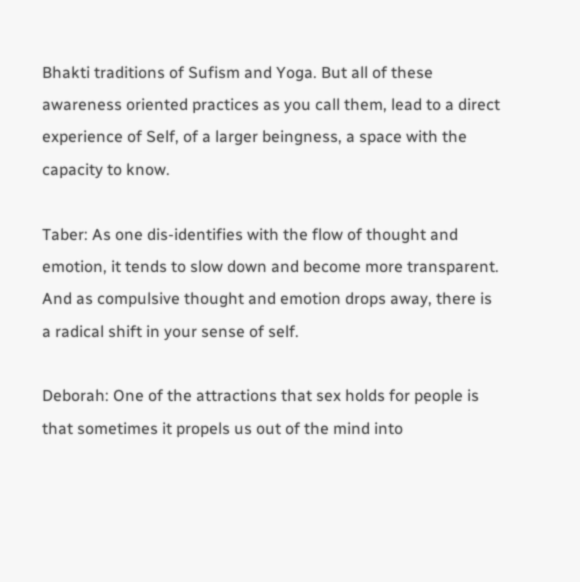Bhakti traditions of Sufism and Yoga. But all of these awareness oriented practices as you call them, lead to a direct experience of Self, of a larger beingness, a space with the capacity to know.

Taber: As one dis-identifies with the flow of thought and emotion, it tends to slow down and become more transparent. And as compulsive thought and emotion drops away, there is a radical shift in your sense of self.

Deborah: One of the attractions that sex holds for people is that sometimes it propels us out of the mind into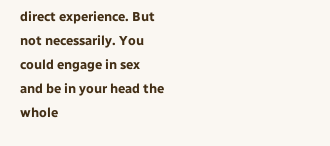direct experience. But not necessarily. You could engage in sex and be in your head the whole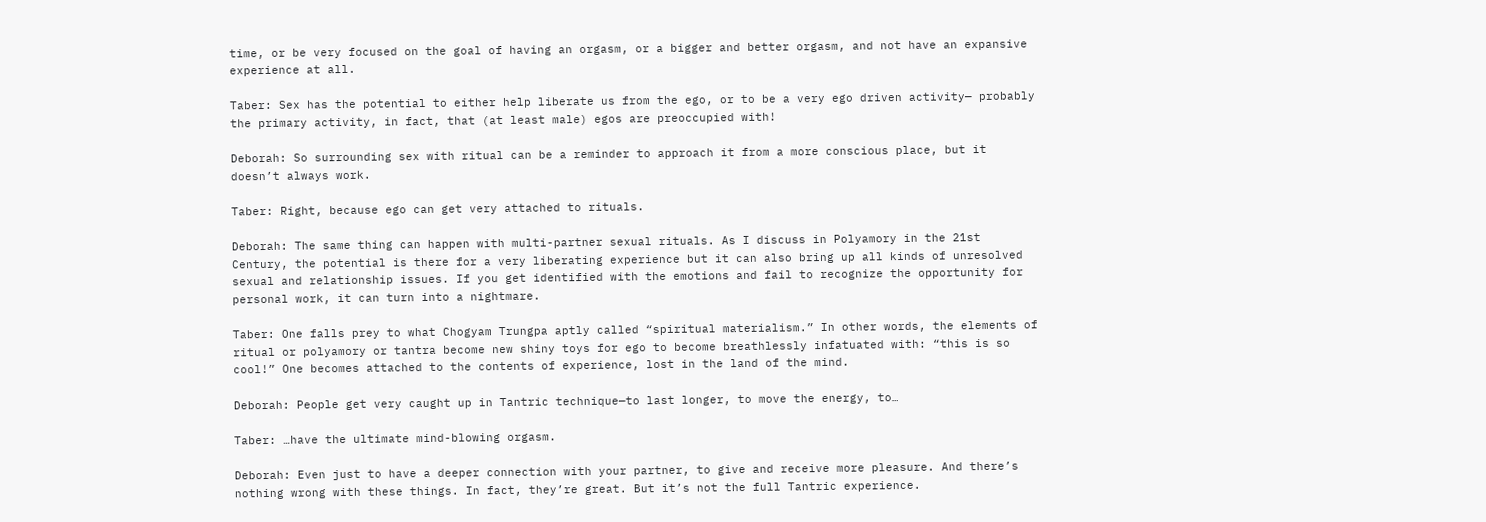time, or be very focused on the goal of having an orgasm, or a bigger and better orgasm, and not have an expansive experience at all.

Taber: Sex has the potential to either help liberate us from the ego, or to be a very ego driven activity— probably the primary activity, in fact, that (at least male) egos are preoccupied with!

Deborah: So surrounding sex with ritual can be a reminder to approach it from a more conscious place, but it doesn’t always work.

Taber: Right, because ego can get very attached to rituals.

Deborah: The same thing can happen with multi-partner sexual rituals. As I discuss in Polyamory in the 21st Century, the potential is there for a very liberating experience but it can also bring up all kinds of unresolved sexual and relationship issues. If you get identified with the emotions and fail to recognize the opportunity for personal work, it can turn into a nightmare.

Taber: One falls prey to what Chogyam Trungpa aptly called “spiritual materialism.” In other words, the elements of ritual or polyamory or tantra become new shiny toys for ego to become breathlessly infatuated with: “this is so cool!” One becomes attached to the contents of experience, lost in the land of the mind.

Deborah: People get very caught up in Tantric technique—to last longer, to move the energy, to…

Taber: …have the ultimate mind-blowing orgasm.

Deborah: Even just to have a deeper connection with your partner, to give and receive more pleasure. And there’s nothing wrong with these things. In fact, they’re great. But it’s not the full Tantric experience.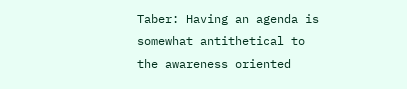Taber: Having an agenda is somewhat antithetical to the awareness oriented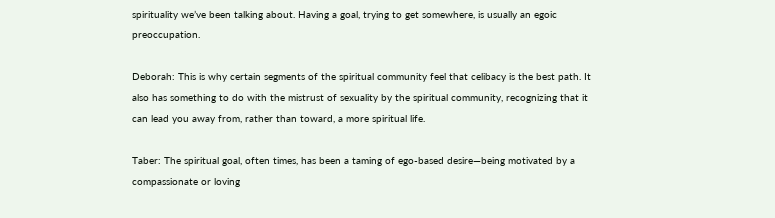spirituality we’ve been talking about. Having a goal, trying to get somewhere, is usually an egoic preoccupation.

Deborah: This is why certain segments of the spiritual community feel that celibacy is the best path. It also has something to do with the mistrust of sexuality by the spiritual community, recognizing that it can lead you away from, rather than toward, a more spiritual life.

Taber: The spiritual goal, often times, has been a taming of ego-based desire—being motivated by a compassionate or loving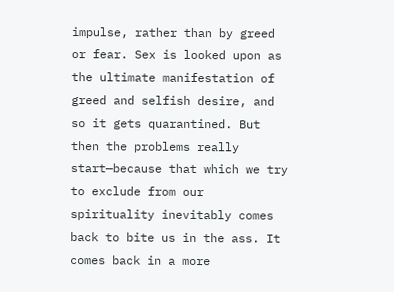impulse, rather than by greed or fear. Sex is looked upon as the ultimate manifestation of greed and selfish desire, and so it gets quarantined. But then the problems really start—because that which we try to exclude from our spirituality inevitably comes back to bite us in the ass. It comes back in a more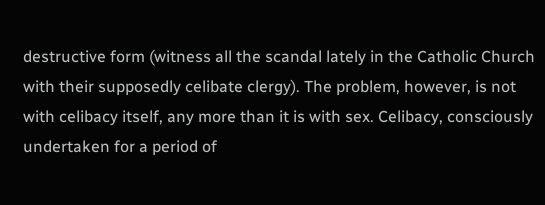destructive form (witness all the scandal lately in the Catholic Church with their supposedly celibate clergy). The problem, however, is not with celibacy itself, any more than it is with sex. Celibacy, consciously undertaken for a period of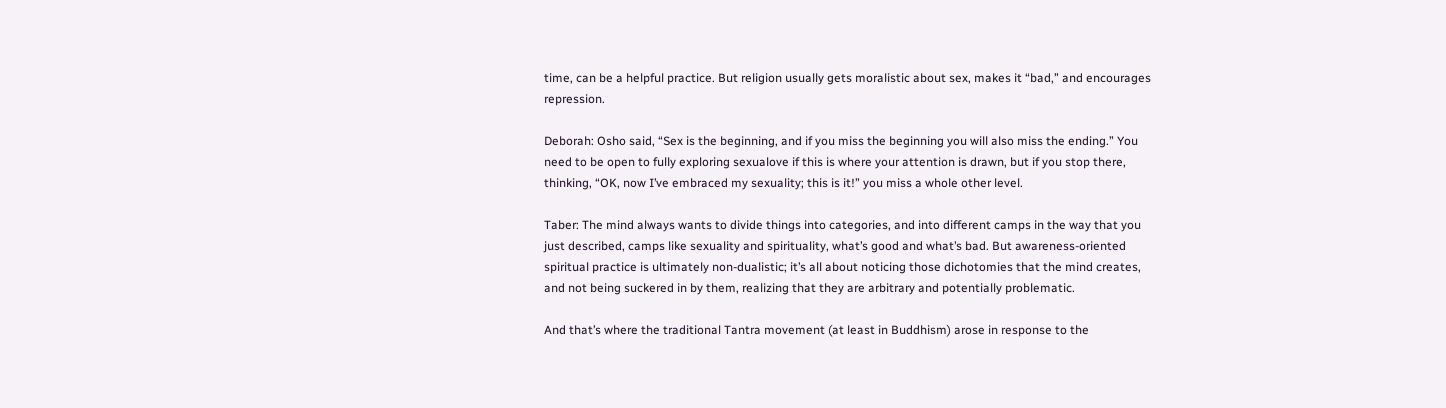time, can be a helpful practice. But religion usually gets moralistic about sex, makes it “bad,” and encourages repression.

Deborah: Osho said, “Sex is the beginning, and if you miss the beginning you will also miss the ending.” You need to be open to fully exploring sexualove if this is where your attention is drawn, but if you stop there, thinking, “OK, now I’ve embraced my sexuality; this is it!” you miss a whole other level.

Taber: The mind always wants to divide things into categories, and into different camps in the way that you just described, camps like sexuality and spirituality, what’s good and what’s bad. But awareness-oriented spiritual practice is ultimately non-dualistic; it’s all about noticing those dichotomies that the mind creates, and not being suckered in by them, realizing that they are arbitrary and potentially problematic.

And that’s where the traditional Tantra movement (at least in Buddhism) arose in response to the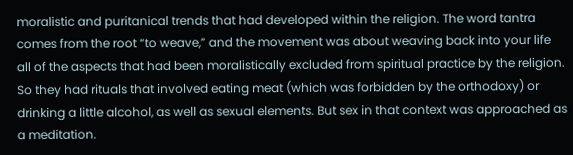moralistic and puritanical trends that had developed within the religion. The word tantra comes from the root “to weave,” and the movement was about weaving back into your life all of the aspects that had been moralistically excluded from spiritual practice by the religion. So they had rituals that involved eating meat (which was forbidden by the orthodoxy) or drinking a little alcohol, as well as sexual elements. But sex in that context was approached as a meditation.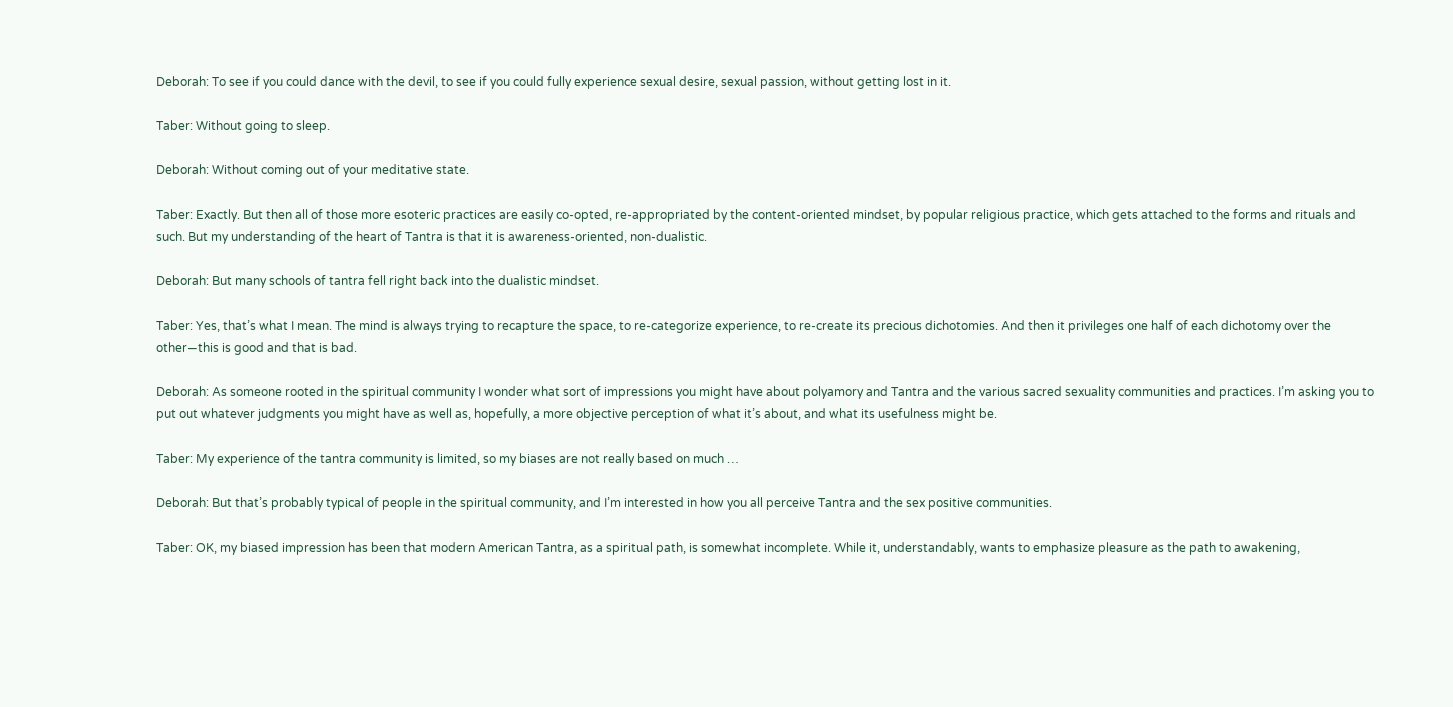Deborah: To see if you could dance with the devil, to see if you could fully experience sexual desire, sexual passion, without getting lost in it.

Taber: Without going to sleep.

Deborah: Without coming out of your meditative state.

Taber: Exactly. But then all of those more esoteric practices are easily co-opted, re-appropriated by the content-oriented mindset, by popular religious practice, which gets attached to the forms and rituals and such. But my understanding of the heart of Tantra is that it is awareness-oriented, non-dualistic.

Deborah: But many schools of tantra fell right back into the dualistic mindset.

Taber: Yes, that’s what I mean. The mind is always trying to recapture the space, to re-categorize experience, to re-create its precious dichotomies. And then it privileges one half of each dichotomy over the other—this is good and that is bad.

Deborah: As someone rooted in the spiritual community I wonder what sort of impressions you might have about polyamory and Tantra and the various sacred sexuality communities and practices. I’m asking you to put out whatever judgments you might have as well as, hopefully, a more objective perception of what it’s about, and what its usefulness might be.

Taber: My experience of the tantra community is limited, so my biases are not really based on much …

Deborah: But that’s probably typical of people in the spiritual community, and I’m interested in how you all perceive Tantra and the sex positive communities.

Taber: OK, my biased impression has been that modern American Tantra, as a spiritual path, is somewhat incomplete. While it, understandably, wants to emphasize pleasure as the path to awakening,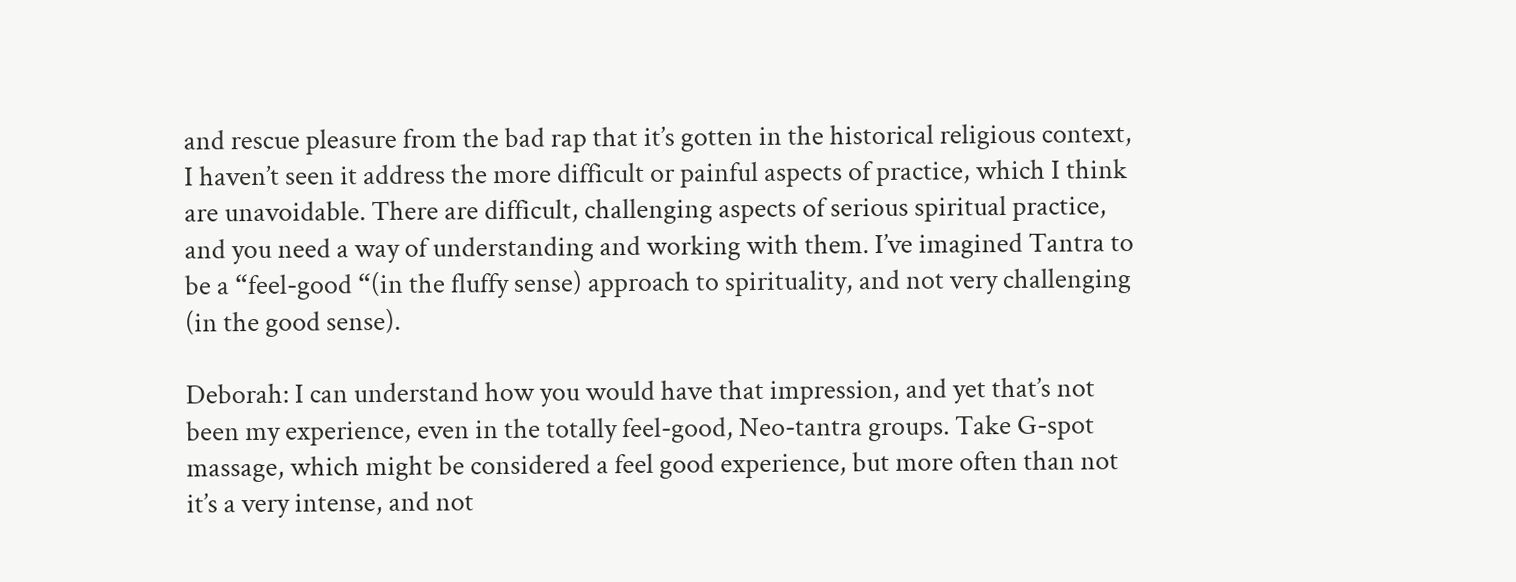and rescue pleasure from the bad rap that it’s gotten in the historical religious context, I haven’t seen it address the more difficult or painful aspects of practice, which I think are unavoidable. There are difficult, challenging aspects of serious spiritual practice, and you need a way of understanding and working with them. I’ve imagined Tantra to be a “feel-good “(in the fluffy sense) approach to spirituality, and not very challenging (in the good sense).

Deborah: I can understand how you would have that impression, and yet that’s not been my experience, even in the totally feel-good, Neo-tantra groups. Take G-spot massage, which might be considered a feel good experience, but more often than not it’s a very intense, and not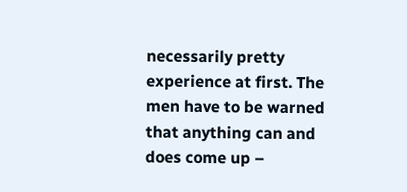necessarily pretty experience at first. The men have to be warned that anything can and does come up –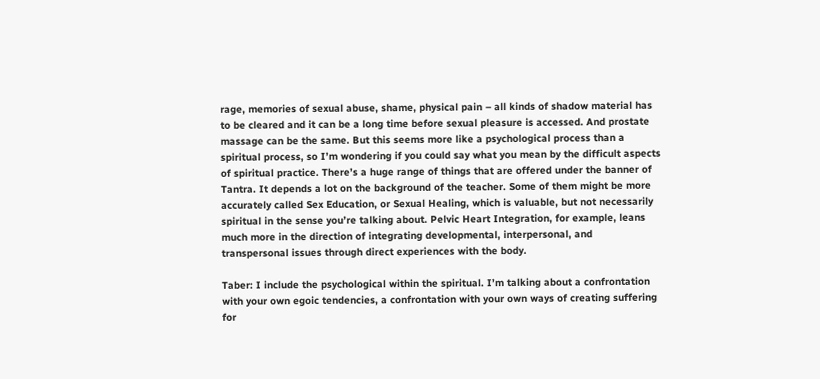rage, memories of sexual abuse, shame, physical pain – all kinds of shadow material has to be cleared and it can be a long time before sexual pleasure is accessed. And prostate massage can be the same. But this seems more like a psychological process than a spiritual process, so I’m wondering if you could say what you mean by the difficult aspects of spiritual practice. There’s a huge range of things that are offered under the banner of Tantra. It depends a lot on the background of the teacher. Some of them might be more accurately called Sex Education, or Sexual Healing, which is valuable, but not necessarily spiritual in the sense you’re talking about. Pelvic Heart Integration, for example, leans much more in the direction of integrating developmental, interpersonal, and transpersonal issues through direct experiences with the body.

Taber: I include the psychological within the spiritual. I’m talking about a confrontation with your own egoic tendencies, a confrontation with your own ways of creating suffering for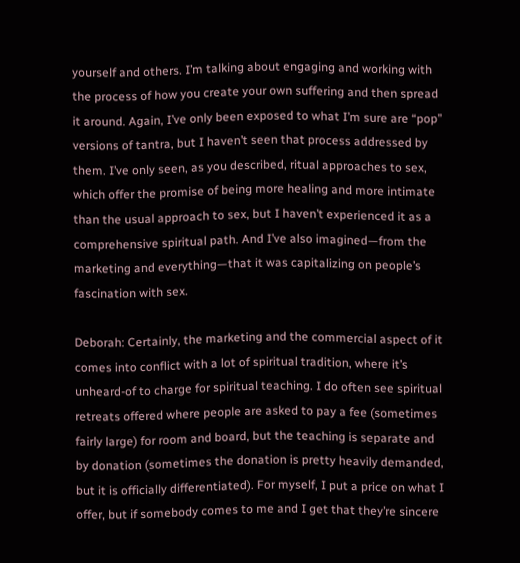yourself and others. I’m talking about engaging and working with the process of how you create your own suffering and then spread it around. Again, I’ve only been exposed to what I’m sure are “pop” versions of tantra, but I haven’t seen that process addressed by them. I’ve only seen, as you described, ritual approaches to sex, which offer the promise of being more healing and more intimate than the usual approach to sex, but I haven’t experienced it as a comprehensive spiritual path. And I’ve also imagined—from the marketing and everything—that it was capitalizing on people’s fascination with sex.

Deborah: Certainly, the marketing and the commercial aspect of it comes into conflict with a lot of spiritual tradition, where it’s unheard-of to charge for spiritual teaching. I do often see spiritual retreats offered where people are asked to pay a fee (sometimes fairly large) for room and board, but the teaching is separate and by donation (sometimes the donation is pretty heavily demanded, but it is officially differentiated). For myself, I put a price on what I offer, but if somebody comes to me and I get that they’re sincere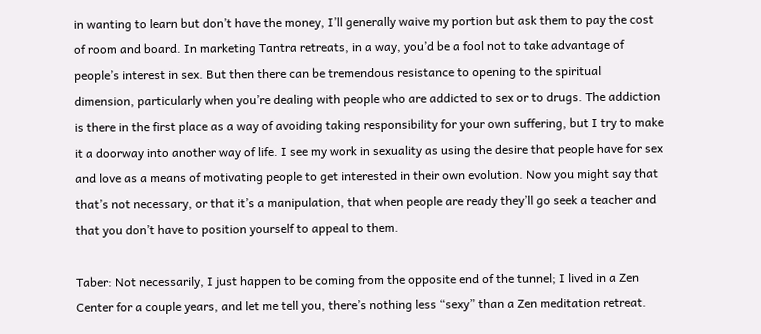in wanting to learn but don’t have the money, I’ll generally waive my portion but ask them to pay the cost of room and board. In marketing Tantra retreats, in a way, you’d be a fool not to take advantage of people’s interest in sex. But then there can be tremendous resistance to opening to the spiritual dimension, particularly when you’re dealing with people who are addicted to sex or to drugs. The addiction is there in the first place as a way of avoiding taking responsibility for your own suffering, but I try to make it a doorway into another way of life. I see my work in sexuality as using the desire that people have for sex and love as a means of motivating people to get interested in their own evolution. Now you might say that that’s not necessary, or that it’s a manipulation, that when people are ready they’ll go seek a teacher and that you don’t have to position yourself to appeal to them.

Taber: Not necessarily, I just happen to be coming from the opposite end of the tunnel; I lived in a Zen Center for a couple years, and let me tell you, there’s nothing less “sexy” than a Zen meditation retreat.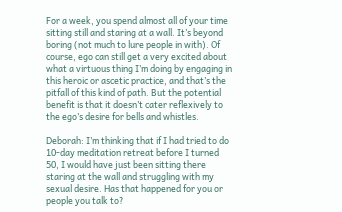For a week, you spend almost all of your time sitting still and staring at a wall. It’s beyond boring (not much to lure people in with). Of course, ego can still get a very excited about what a virtuous thing I’m doing by engaging in this heroic or ascetic practice, and that’s the pitfall of this kind of path. But the potential benefit is that it doesn’t cater reflexively to the ego’s desire for bells and whistles.

Deborah: I’m thinking that if I had tried to do 10-day meditation retreat before I turned 50, I would have just been sitting there staring at the wall and struggling with my sexual desire. Has that happened for you or people you talk to?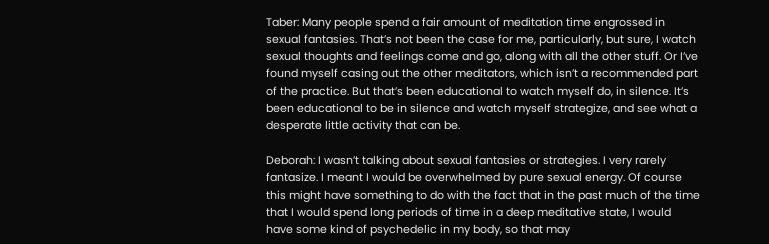Taber: Many people spend a fair amount of meditation time engrossed in sexual fantasies. That’s not been the case for me, particularly, but sure, I watch sexual thoughts and feelings come and go, along with all the other stuff. Or I’ve found myself casing out the other meditators, which isn’t a recommended part of the practice. But that’s been educational to watch myself do, in silence. It’s been educational to be in silence and watch myself strategize, and see what a desperate little activity that can be.

Deborah: I wasn’t talking about sexual fantasies or strategies. I very rarely fantasize. I meant I would be overwhelmed by pure sexual energy. Of course this might have something to do with the fact that in the past much of the time that I would spend long periods of time in a deep meditative state, I would have some kind of psychedelic in my body, so that may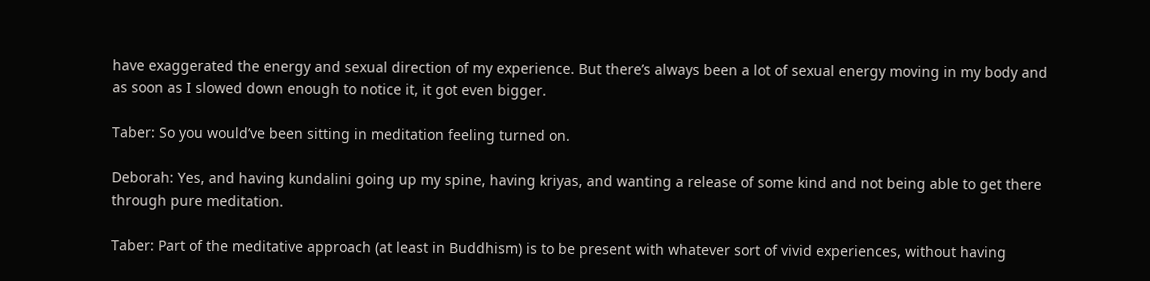have exaggerated the energy and sexual direction of my experience. But there’s always been a lot of sexual energy moving in my body and as soon as I slowed down enough to notice it, it got even bigger.

Taber: So you would’ve been sitting in meditation feeling turned on.

Deborah: Yes, and having kundalini going up my spine, having kriyas, and wanting a release of some kind and not being able to get there through pure meditation.

Taber: Part of the meditative approach (at least in Buddhism) is to be present with whatever sort of vivid experiences, without having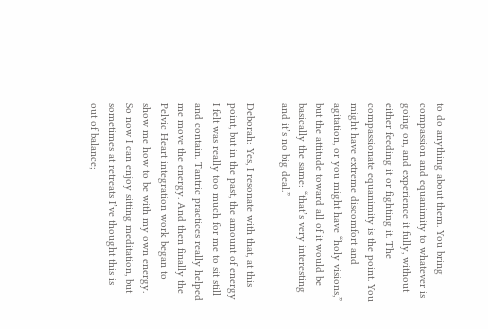to do anything about them. You bring compassion and equanimity to whatever is going on, and experience it fully, without either feeding it or fighting it. The compassionate equanimity is the point. You might have extreme discomfort and agitation, or you might have “holy visions,” but the attitude toward all of it would be basically the same: “that’s very interesting and it’s no big deal.”

Deborah: Yes, I resonate with that, at this point, but in the past, the amount of energy I felt was really too much for me to sit still and contain. Tantric practices really helped me move the energy. And then finally the Pelvic Heart integration work began to show me how to be with my own energy. So now I can enjoy sitting meditation, but sometimes at retreats I’ve thought this is out of balance;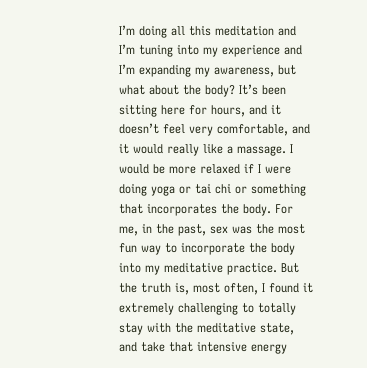I’m doing all this meditation and I’m tuning into my experience and I’m expanding my awareness, but what about the body? It’s been sitting here for hours, and it doesn’t feel very comfortable, and it would really like a massage. I would be more relaxed if I were doing yoga or tai chi or something that incorporates the body. For me, in the past, sex was the most fun way to incorporate the body into my meditative practice. But the truth is, most often, I found it extremely challenging to totally stay with the meditative state, and take that intensive energy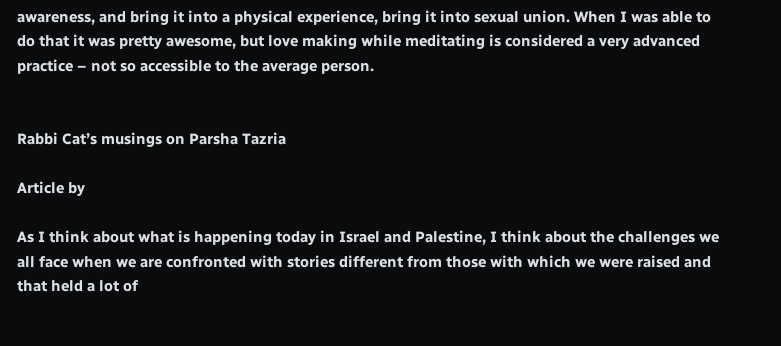awareness, and bring it into a physical experience, bring it into sexual union. When I was able to do that it was pretty awesome, but love making while meditating is considered a very advanced practice – not so accessible to the average person.


Rabbi Cat’s musings on Parsha Tazria

Article by

As I think about what is happening today in Israel and Palestine, I think about the challenges we all face when we are confronted with stories different from those with which we were raised and that held a lot of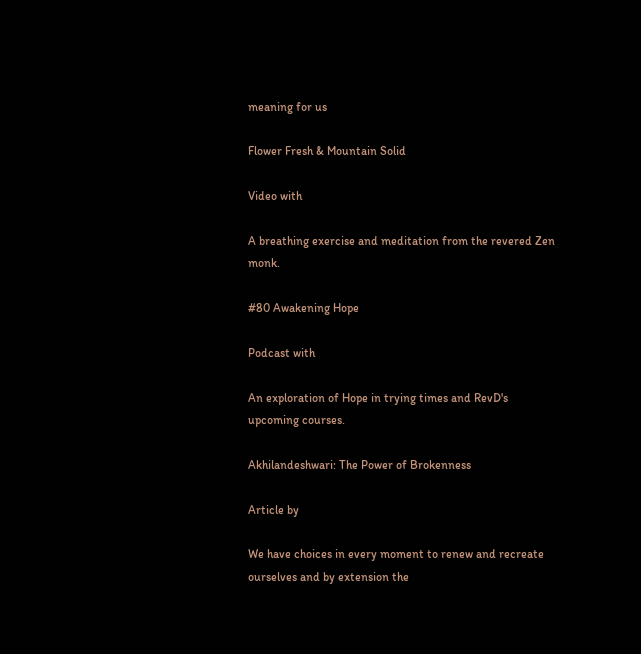meaning for us

Flower Fresh & Mountain Solid

Video with

A breathing exercise and meditation from the revered Zen monk.

#80 Awakening Hope

Podcast with

An exploration of Hope in trying times and RevD's upcoming courses.

Akhilandeshwari: The Power of Brokenness

Article by

We have choices in every moment to renew and recreate ourselves and by extension the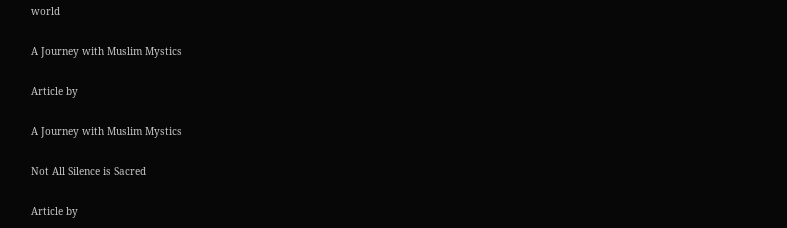world

A Journey with Muslim Mystics

Article by

A Journey with Muslim Mystics

Not All Silence is Sacred

Article by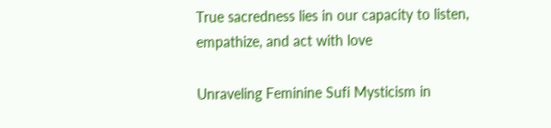True sacredness lies in our capacity to listen, empathize, and act with love

Unraveling Feminine Sufi Mysticism in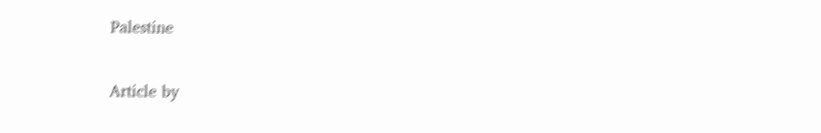Palestine

Article by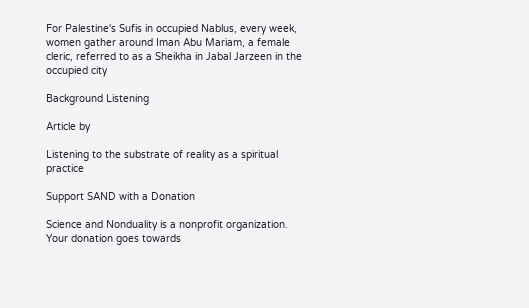For Palestine's Sufis in occupied Nablus, every week, women gather around Iman Abu Mariam, a female cleric, referred to as a Sheikha in Jabal Jarzeen in the occupied city

Background Listening

Article by

Listening to the substrate of reality as a spiritual practice

Support SAND with a Donation

Science and Nonduality is a nonprofit organization. Your donation goes towards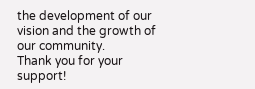the development of our vision and the growth of our community.
Thank you for your support!